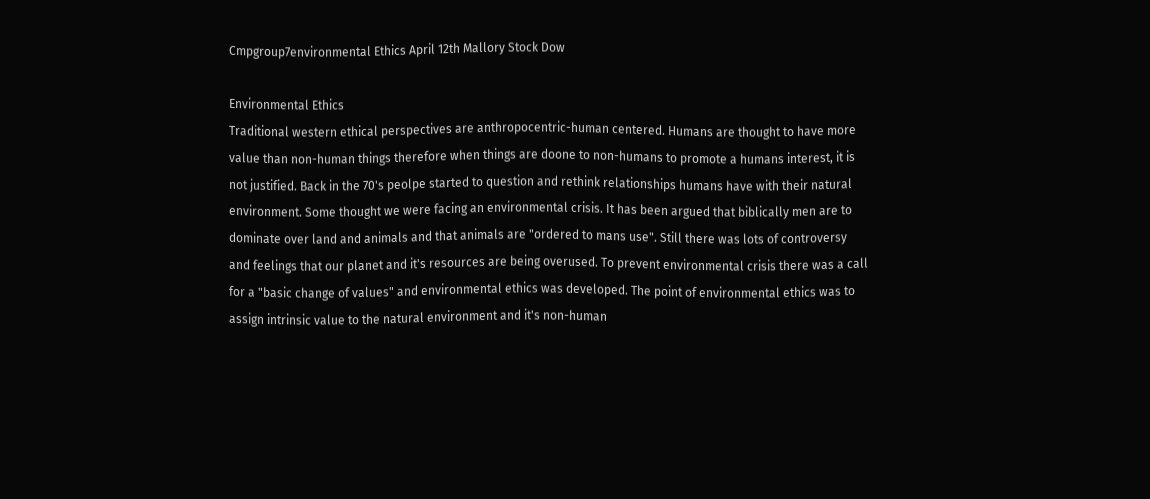Cmpgroup7environmental Ethics April 12th Mallory Stock Dow

Environmental Ethics
Traditional western ethical perspectives are anthropocentric-human centered. Humans are thought to have more value than non-human things therefore when things are doone to non-humans to promote a humans interest, it is not justified. Back in the 70's peolpe started to question and rethink relationships humans have with their natural environment. Some thought we were facing an environmental crisis. It has been argued that biblically men are to dominate over land and animals and that animals are "ordered to mans use". Still there was lots of controversy and feelings that our planet and it's resources are being overused. To prevent environmental crisis there was a call for a "basic change of values" and environmental ethics was developed. The point of environmental ethics was to assign intrinsic value to the natural environment and it's non-human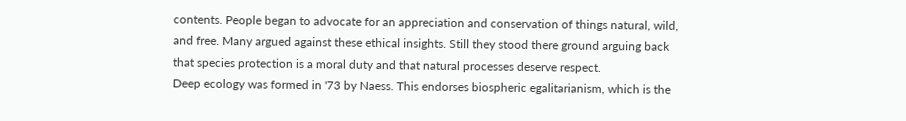contents. People began to advocate for an appreciation and conservation of things natural, wild, and free. Many argued against these ethical insights. Still they stood there ground arguing back that species protection is a moral duty and that natural processes deserve respect.
Deep ecology was formed in '73 by Naess. This endorses biospheric egalitarianism, which is the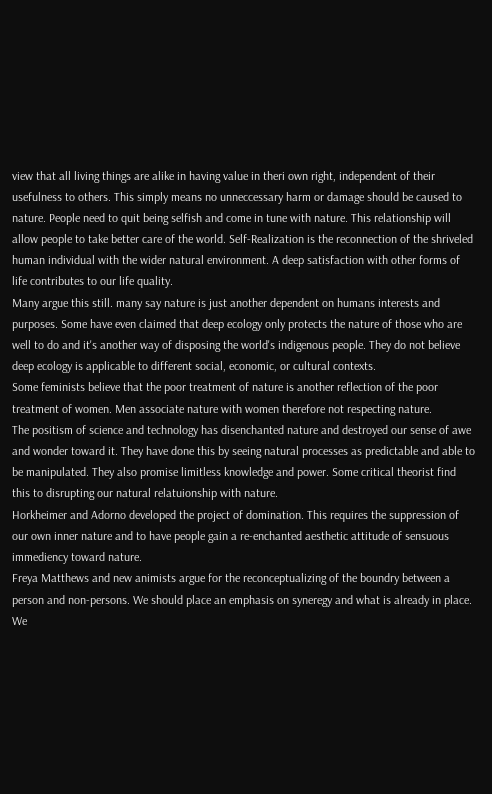view that all living things are alike in having value in theri own right, independent of their usefulness to others. This simply means no unneccessary harm or damage should be caused to nature. People need to quit being selfish and come in tune with nature. This relationship will allow people to take better care of the world. Self-Realization is the reconnection of the shriveled human individual with the wider natural environment. A deep satisfaction with other forms of life contributes to our life quality.
Many argue this still. many say nature is just another dependent on humans interests and purposes. Some have even claimed that deep ecology only protects the nature of those who are well to do and it's another way of disposing the world's indigenous people. They do not believe deep ecology is applicable to different social, economic, or cultural contexts.
Some feminists believe that the poor treatment of nature is another reflection of the poor treatment of women. Men associate nature with women therefore not respecting nature.
The positism of science and technology has disenchanted nature and destroyed our sense of awe and wonder toward it. They have done this by seeing natural processes as predictable and able to be manipulated. They also promise limitless knowledge and power. Some critical theorist find this to disrupting our natural relatuionship with nature.
Horkheimer and Adorno developed the project of domination. This requires the suppression of our own inner nature and to have people gain a re-enchanted aesthetic attitude of sensuous immediency toward nature.
Freya Matthews and new animists argue for the reconceptualizing of the boundry between a person and non-persons. We should place an emphasis on syneregy and what is already in place. We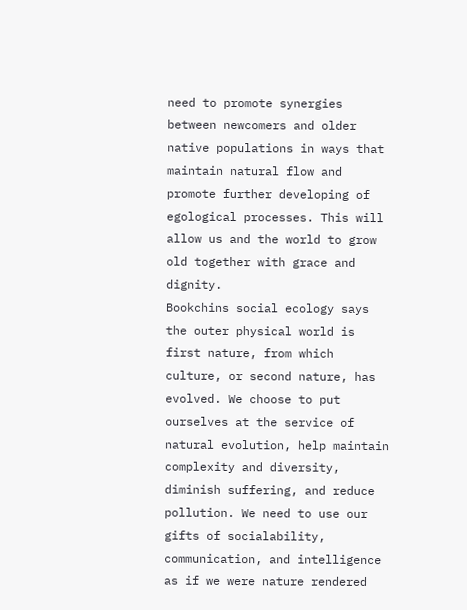need to promote synergies between newcomers and older native populations in ways that maintain natural flow and promote further developing of egological processes. This will allow us and the world to grow old together with grace and dignity.
Bookchins social ecology says the outer physical world is first nature, from which culture, or second nature, has evolved. We choose to put ourselves at the service of natural evolution, help maintain complexity and diversity, diminish suffering, and reduce pollution. We need to use our gifts of socialability, communication, and intelligence as if we were nature rendered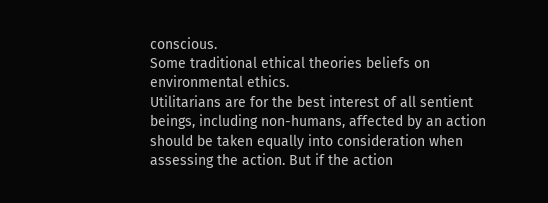conscious.
Some traditional ethical theories beliefs on environmental ethics.
Utilitarians are for the best interest of all sentient beings, including non-humans, affected by an action should be taken equally into consideration when assessing the action. But if the action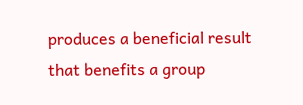produces a beneficial result that benefits a group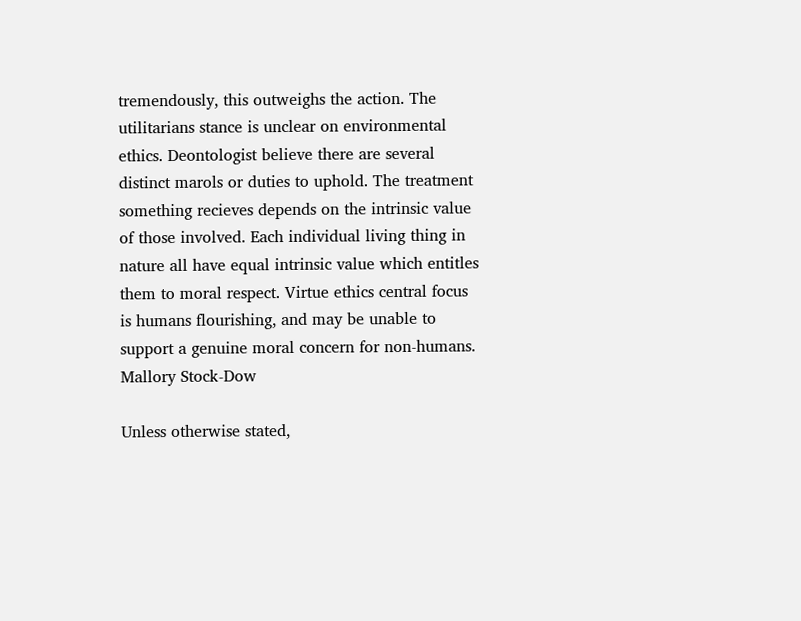tremendously, this outweighs the action. The utilitarians stance is unclear on environmental ethics. Deontologist believe there are several distinct marols or duties to uphold. The treatment something recieves depends on the intrinsic value of those involved. Each individual living thing in nature all have equal intrinsic value which entitles them to moral respect. Virtue ethics central focus is humans flourishing, and may be unable to support a genuine moral concern for non-humans.
Mallory Stock-Dow

Unless otherwise stated,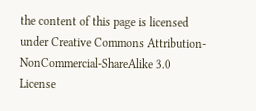the content of this page is licensed under Creative Commons Attribution-NonCommercial-ShareAlike 3.0 License